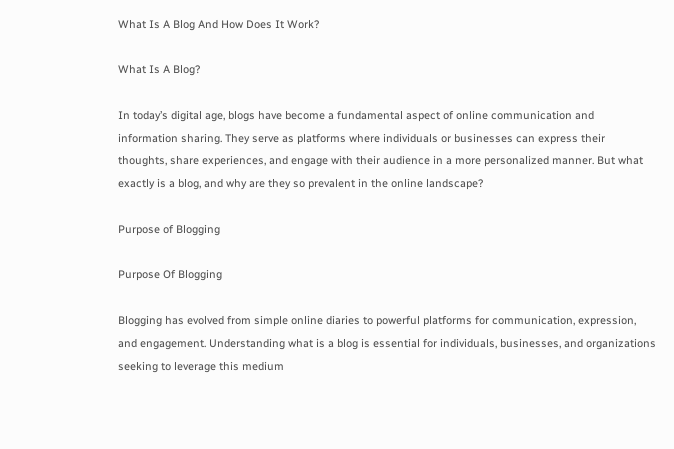What Is A Blog And How Does It Work?

What Is A Blog?

In today’s digital age, blogs have become a fundamental aspect of online communication and information sharing. They serve as platforms where individuals or businesses can express their thoughts, share experiences, and engage with their audience in a more personalized manner. But what exactly is a blog, and why are they so prevalent in the online landscape?

Purpose of Blogging

Purpose Of Blogging

Blogging has evolved from simple online diaries to powerful platforms for communication, expression, and engagement. Understanding what is a blog is essential for individuals, businesses, and organizations seeking to leverage this medium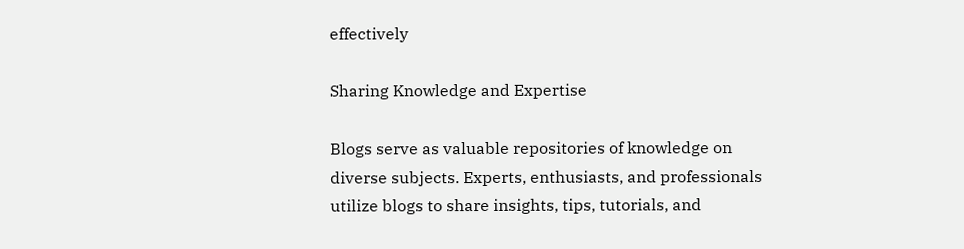effectively

Sharing Knowledge and Expertise

Blogs serve as valuable repositories of knowledge on diverse subjects. Experts, enthusiasts, and professionals utilize blogs to share insights, tips, tutorials, and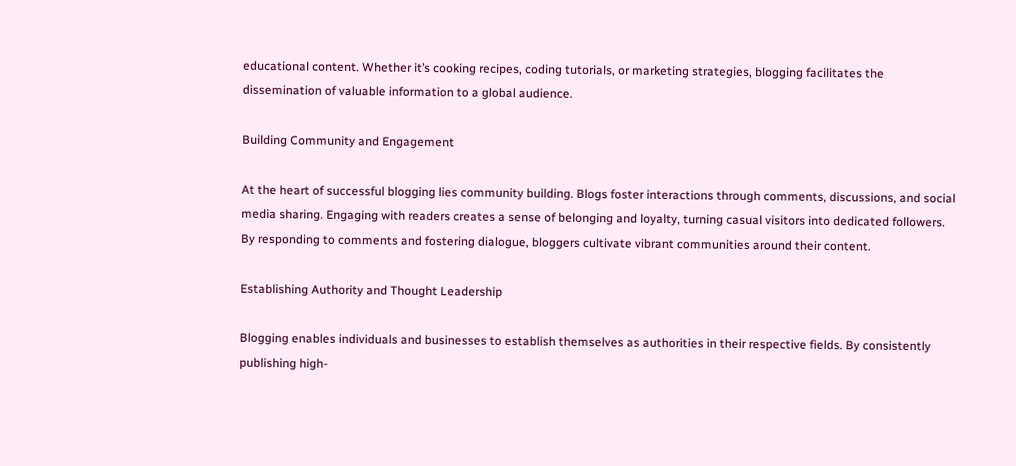educational content. Whether it’s cooking recipes, coding tutorials, or marketing strategies, blogging facilitates the dissemination of valuable information to a global audience.

Building Community and Engagement

At the heart of successful blogging lies community building. Blogs foster interactions through comments, discussions, and social media sharing. Engaging with readers creates a sense of belonging and loyalty, turning casual visitors into dedicated followers. By responding to comments and fostering dialogue, bloggers cultivate vibrant communities around their content.

Establishing Authority and Thought Leadership

Blogging enables individuals and businesses to establish themselves as authorities in their respective fields. By consistently publishing high-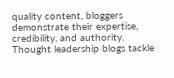quality content, bloggers demonstrate their expertise, credibility, and authority. Thought leadership blogs tackle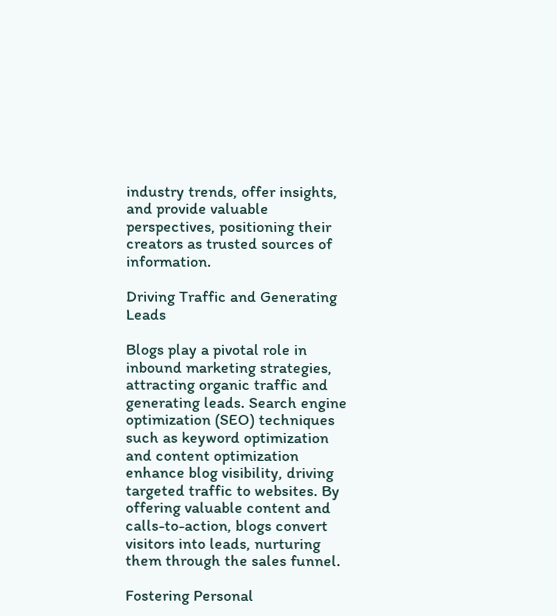industry trends, offer insights, and provide valuable perspectives, positioning their creators as trusted sources of information.

Driving Traffic and Generating Leads

Blogs play a pivotal role in inbound marketing strategies, attracting organic traffic and generating leads. Search engine optimization (SEO) techniques such as keyword optimization and content optimization enhance blog visibility, driving targeted traffic to websites. By offering valuable content and calls-to-action, blogs convert visitors into leads, nurturing them through the sales funnel.

Fostering Personal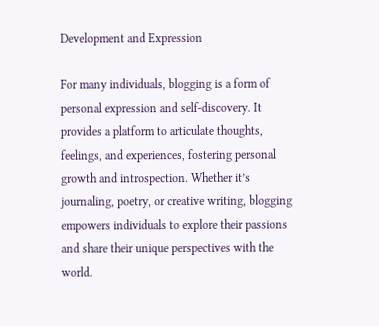Development and Expression

For many individuals, blogging is a form of personal expression and self-discovery. It provides a platform to articulate thoughts, feelings, and experiences, fostering personal growth and introspection. Whether it’s journaling, poetry, or creative writing, blogging empowers individuals to explore their passions and share their unique perspectives with the world.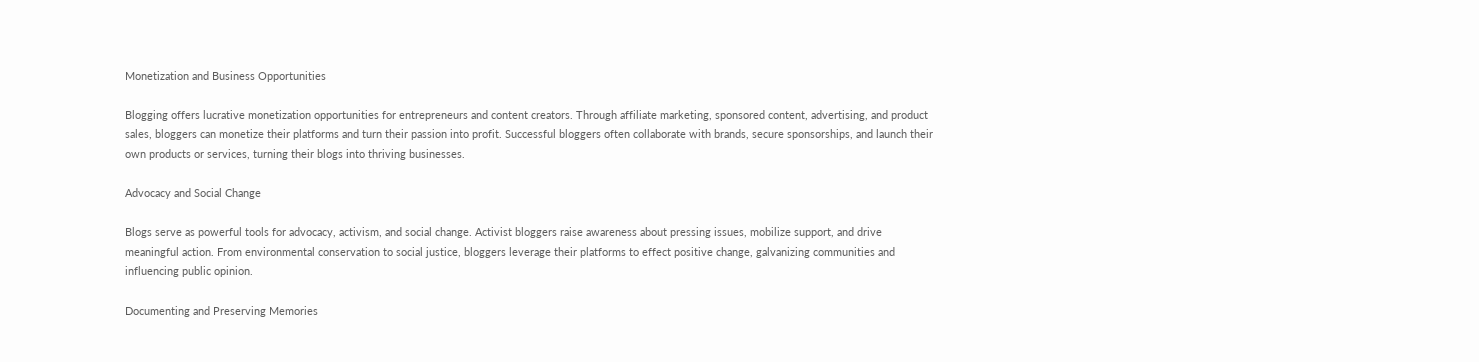Monetization and Business Opportunities

Blogging offers lucrative monetization opportunities for entrepreneurs and content creators. Through affiliate marketing, sponsored content, advertising, and product sales, bloggers can monetize their platforms and turn their passion into profit. Successful bloggers often collaborate with brands, secure sponsorships, and launch their own products or services, turning their blogs into thriving businesses.

Advocacy and Social Change

Blogs serve as powerful tools for advocacy, activism, and social change. Activist bloggers raise awareness about pressing issues, mobilize support, and drive meaningful action. From environmental conservation to social justice, bloggers leverage their platforms to effect positive change, galvanizing communities and influencing public opinion.

Documenting and Preserving Memories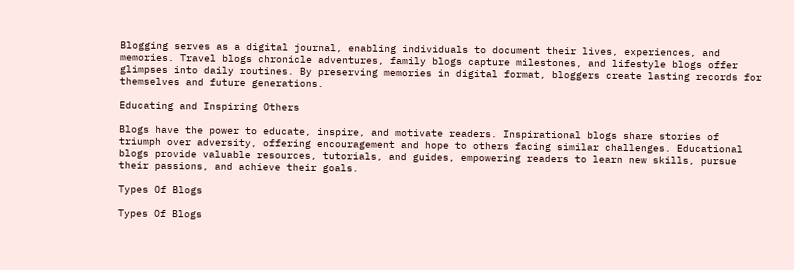Blogging serves as a digital journal, enabling individuals to document their lives, experiences, and memories. Travel blogs chronicle adventures, family blogs capture milestones, and lifestyle blogs offer glimpses into daily routines. By preserving memories in digital format, bloggers create lasting records for themselves and future generations.

Educating and Inspiring Others

Blogs have the power to educate, inspire, and motivate readers. Inspirational blogs share stories of triumph over adversity, offering encouragement and hope to others facing similar challenges. Educational blogs provide valuable resources, tutorials, and guides, empowering readers to learn new skills, pursue their passions, and achieve their goals.

Types Of Blogs

Types Of Blogs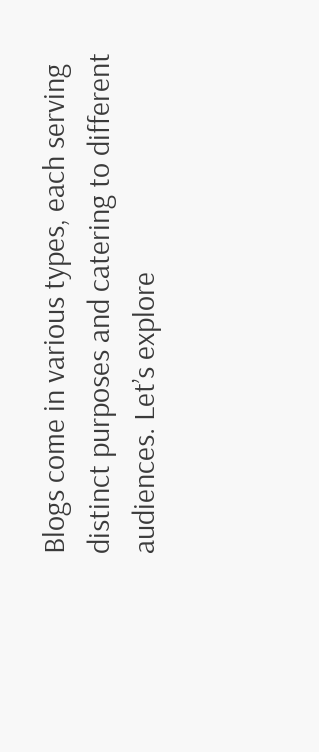Blogs come in various types, each serving distinct purposes and catering to different audiences. Let’s explore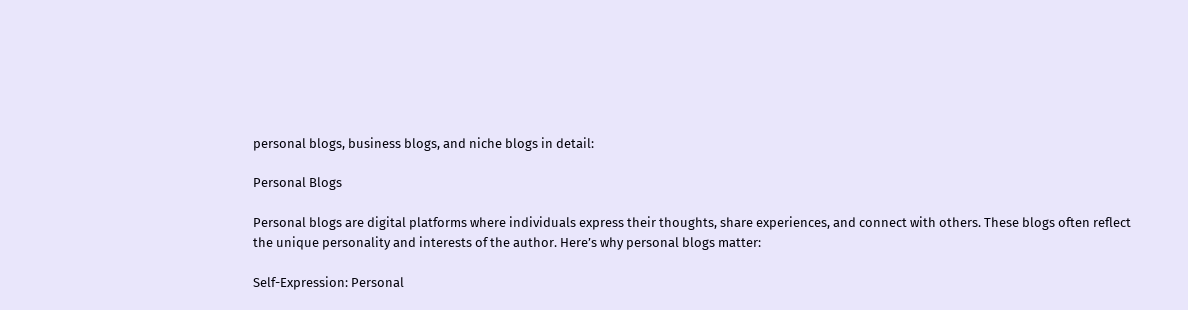personal blogs, business blogs, and niche blogs in detail:

Personal Blogs

Personal blogs are digital platforms where individuals express their thoughts, share experiences, and connect with others. These blogs often reflect the unique personality and interests of the author. Here’s why personal blogs matter:

Self-Expression: Personal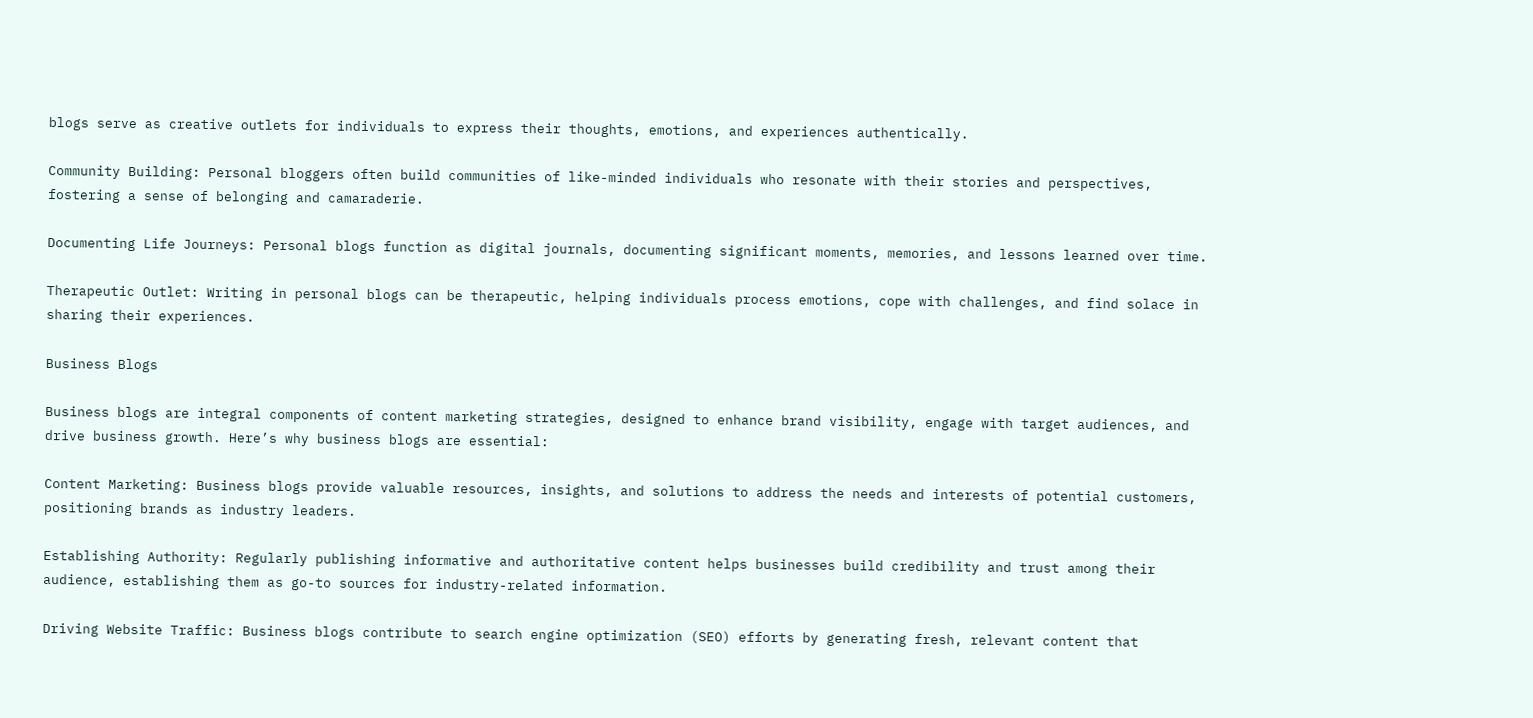blogs serve as creative outlets for individuals to express their thoughts, emotions, and experiences authentically.

Community Building: Personal bloggers often build communities of like-minded individuals who resonate with their stories and perspectives, fostering a sense of belonging and camaraderie.

Documenting Life Journeys: Personal blogs function as digital journals, documenting significant moments, memories, and lessons learned over time.

Therapeutic Outlet: Writing in personal blogs can be therapeutic, helping individuals process emotions, cope with challenges, and find solace in sharing their experiences.

Business Blogs

Business blogs are integral components of content marketing strategies, designed to enhance brand visibility, engage with target audiences, and drive business growth. Here’s why business blogs are essential:

Content Marketing: Business blogs provide valuable resources, insights, and solutions to address the needs and interests of potential customers, positioning brands as industry leaders.

Establishing Authority: Regularly publishing informative and authoritative content helps businesses build credibility and trust among their audience, establishing them as go-to sources for industry-related information.

Driving Website Traffic: Business blogs contribute to search engine optimization (SEO) efforts by generating fresh, relevant content that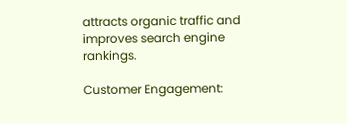attracts organic traffic and improves search engine rankings.

Customer Engagement: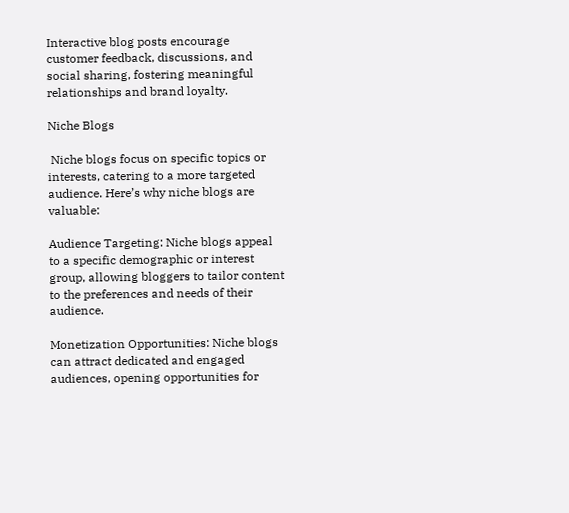Interactive blog posts encourage customer feedback, discussions, and social sharing, fostering meaningful relationships and brand loyalty.

Niche Blogs

 Niche blogs focus on specific topics or interests, catering to a more targeted audience. Here’s why niche blogs are valuable:

Audience Targeting: Niche blogs appeal to a specific demographic or interest group, allowing bloggers to tailor content to the preferences and needs of their audience.

Monetization Opportunities: Niche blogs can attract dedicated and engaged audiences, opening opportunities for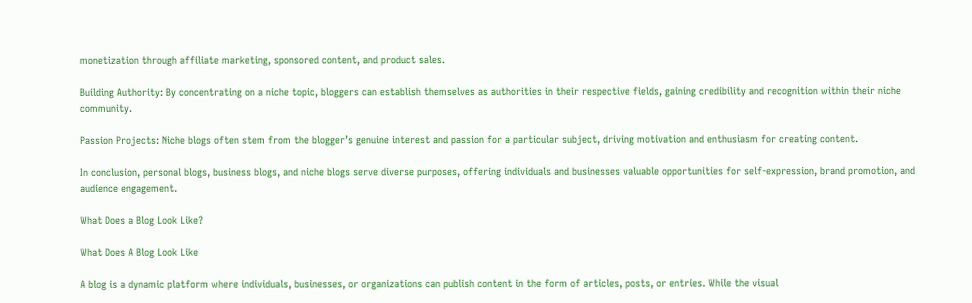monetization through affiliate marketing, sponsored content, and product sales.

Building Authority: By concentrating on a niche topic, bloggers can establish themselves as authorities in their respective fields, gaining credibility and recognition within their niche community.

Passion Projects: Niche blogs often stem from the blogger’s genuine interest and passion for a particular subject, driving motivation and enthusiasm for creating content.

In conclusion, personal blogs, business blogs, and niche blogs serve diverse purposes, offering individuals and businesses valuable opportunities for self-expression, brand promotion, and audience engagement.

What Does a Blog Look Like?

What Does A Blog Look Like

A blog is a dynamic platform where individuals, businesses, or organizations can publish content in the form of articles, posts, or entries. While the visual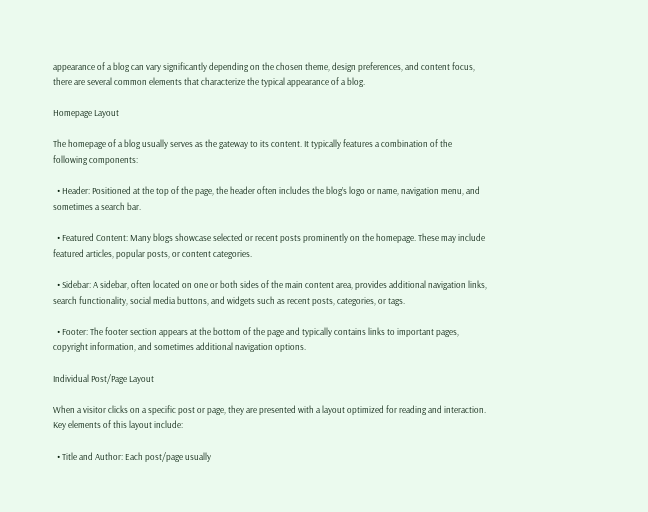appearance of a blog can vary significantly depending on the chosen theme, design preferences, and content focus, there are several common elements that characterize the typical appearance of a blog.

Homepage Layout

The homepage of a blog usually serves as the gateway to its content. It typically features a combination of the following components:

  • Header: Positioned at the top of the page, the header often includes the blog’s logo or name, navigation menu, and sometimes a search bar.

  • Featured Content: Many blogs showcase selected or recent posts prominently on the homepage. These may include featured articles, popular posts, or content categories.

  • Sidebar: A sidebar, often located on one or both sides of the main content area, provides additional navigation links, search functionality, social media buttons, and widgets such as recent posts, categories, or tags.

  • Footer: The footer section appears at the bottom of the page and typically contains links to important pages, copyright information, and sometimes additional navigation options.

Individual Post/Page Layout

When a visitor clicks on a specific post or page, they are presented with a layout optimized for reading and interaction. Key elements of this layout include:

  • Title and Author: Each post/page usually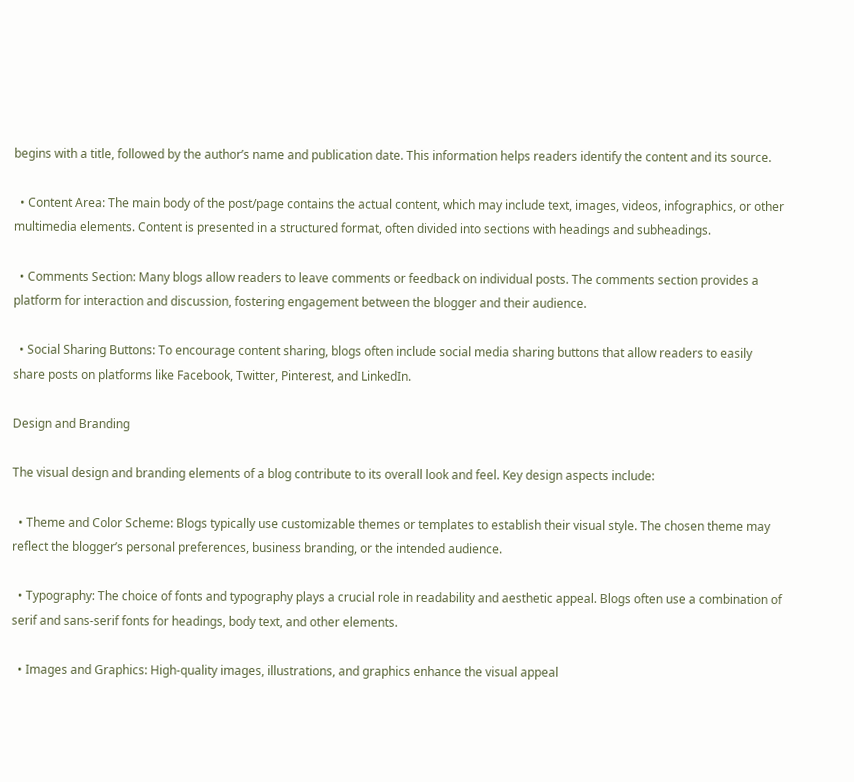begins with a title, followed by the author’s name and publication date. This information helps readers identify the content and its source.

  • Content Area: The main body of the post/page contains the actual content, which may include text, images, videos, infographics, or other multimedia elements. Content is presented in a structured format, often divided into sections with headings and subheadings.

  • Comments Section: Many blogs allow readers to leave comments or feedback on individual posts. The comments section provides a platform for interaction and discussion, fostering engagement between the blogger and their audience.

  • Social Sharing Buttons: To encourage content sharing, blogs often include social media sharing buttons that allow readers to easily share posts on platforms like Facebook, Twitter, Pinterest, and LinkedIn.

Design and Branding

The visual design and branding elements of a blog contribute to its overall look and feel. Key design aspects include:

  • Theme and Color Scheme: Blogs typically use customizable themes or templates to establish their visual style. The chosen theme may reflect the blogger’s personal preferences, business branding, or the intended audience.

  • Typography: The choice of fonts and typography plays a crucial role in readability and aesthetic appeal. Blogs often use a combination of serif and sans-serif fonts for headings, body text, and other elements.

  • Images and Graphics: High-quality images, illustrations, and graphics enhance the visual appeal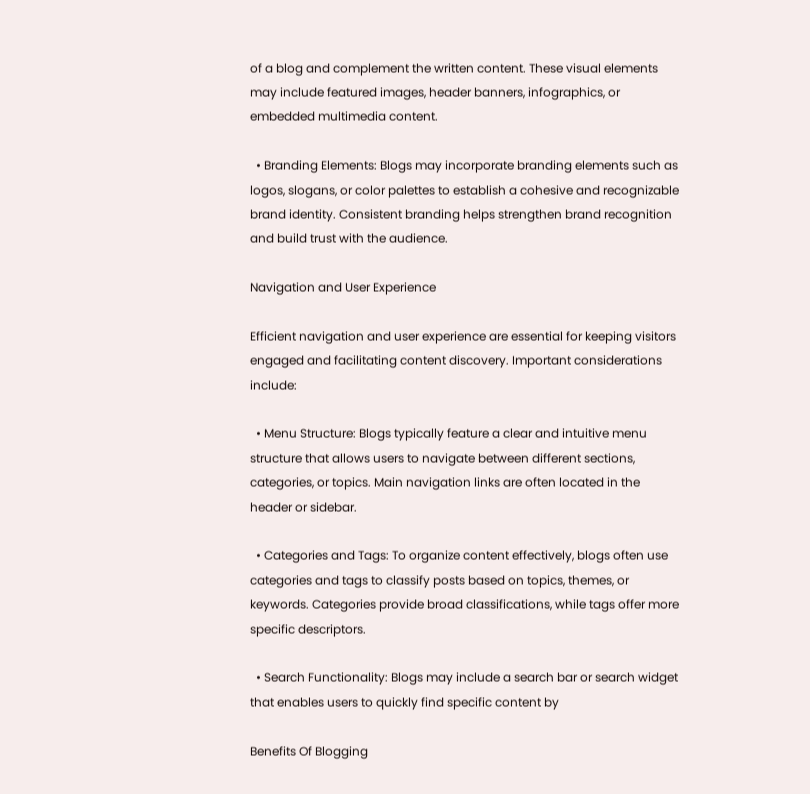of a blog and complement the written content. These visual elements may include featured images, header banners, infographics, or embedded multimedia content.

  • Branding Elements: Blogs may incorporate branding elements such as logos, slogans, or color palettes to establish a cohesive and recognizable brand identity. Consistent branding helps strengthen brand recognition and build trust with the audience.

Navigation and User Experience

Efficient navigation and user experience are essential for keeping visitors engaged and facilitating content discovery. Important considerations include:

  • Menu Structure: Blogs typically feature a clear and intuitive menu structure that allows users to navigate between different sections, categories, or topics. Main navigation links are often located in the header or sidebar.

  • Categories and Tags: To organize content effectively, blogs often use categories and tags to classify posts based on topics, themes, or keywords. Categories provide broad classifications, while tags offer more specific descriptors.

  • Search Functionality: Blogs may include a search bar or search widget that enables users to quickly find specific content by

Benefits Of Blogging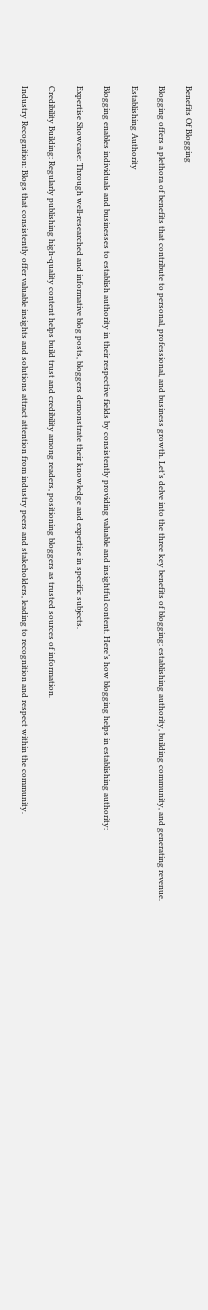Benefits Of Blogging

Blogging offers a plethora of benefits that contribute to personal, professional, and business growth. Let’s delve into the three key benefits of blogging: establishing authority, building community, and generating revenue.

Establishing Authority

Blogging enables individuals and businesses to establish authority in their respective fields by consistently providing valuable and insightful content. Here’s how blogging helps in establishing authority:

Expertise Showcase: Through well-researched and informative blog posts, bloggers demonstrate their knowledge and expertise in specific subjects.

Credibility Building: Regularly publishing high-quality content helps build trust and credibility among readers, positioning bloggers as trusted sources of information.

Industry Recognition: Blogs that consistently offer valuable insights and solutions attract attention from industry peers and stakeholders, leading to recognition and respect within the community.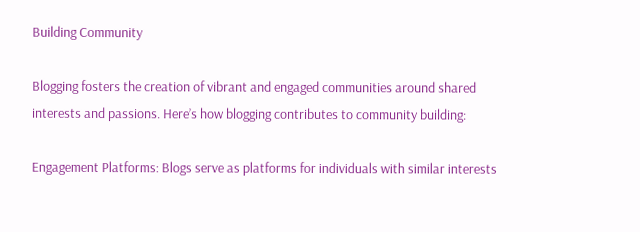Building Community

Blogging fosters the creation of vibrant and engaged communities around shared interests and passions. Here’s how blogging contributes to community building:

Engagement Platforms: Blogs serve as platforms for individuals with similar interests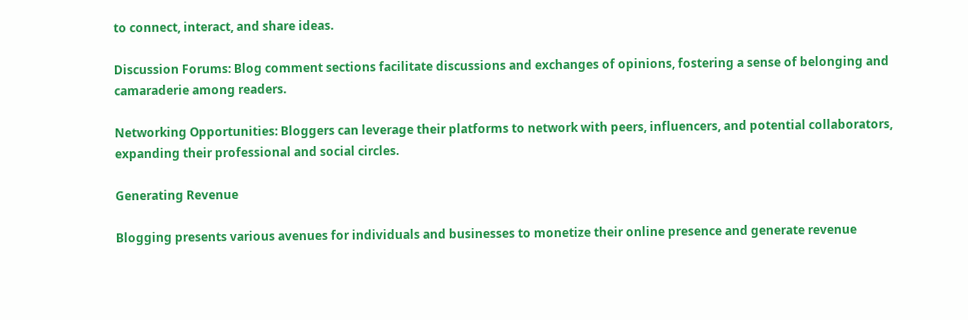to connect, interact, and share ideas.

Discussion Forums: Blog comment sections facilitate discussions and exchanges of opinions, fostering a sense of belonging and camaraderie among readers.

Networking Opportunities: Bloggers can leverage their platforms to network with peers, influencers, and potential collaborators, expanding their professional and social circles.

Generating Revenue

Blogging presents various avenues for individuals and businesses to monetize their online presence and generate revenue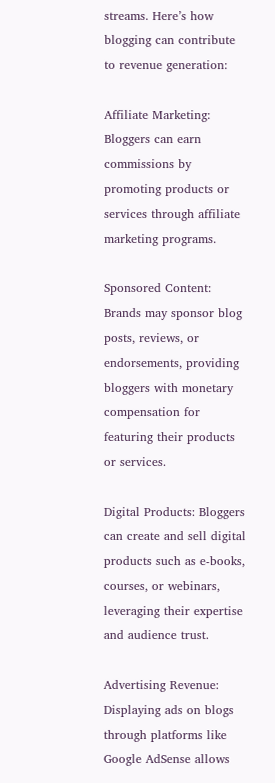streams. Here’s how blogging can contribute to revenue generation:

Affiliate Marketing: Bloggers can earn commissions by promoting products or services through affiliate marketing programs.

Sponsored Content: Brands may sponsor blog posts, reviews, or endorsements, providing bloggers with monetary compensation for featuring their products or services.

Digital Products: Bloggers can create and sell digital products such as e-books, courses, or webinars, leveraging their expertise and audience trust.

Advertising Revenue: Displaying ads on blogs through platforms like Google AdSense allows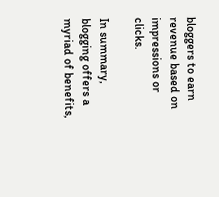bloggers to earn revenue based on impressions or clicks.

In summary, blogging offers a myriad of benefits,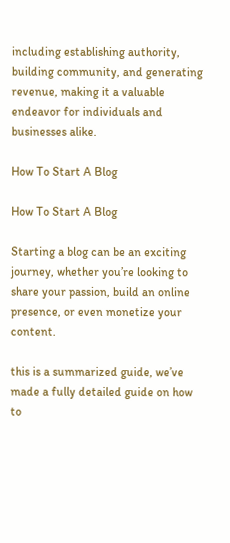including establishing authority, building community, and generating revenue, making it a valuable endeavor for individuals and businesses alike.

How To Start A Blog

How To Start A Blog

Starting a blog can be an exciting journey, whether you’re looking to share your passion, build an online presence, or even monetize your content.

this is a summarized guide, we’ve made a fully detailed guide on how to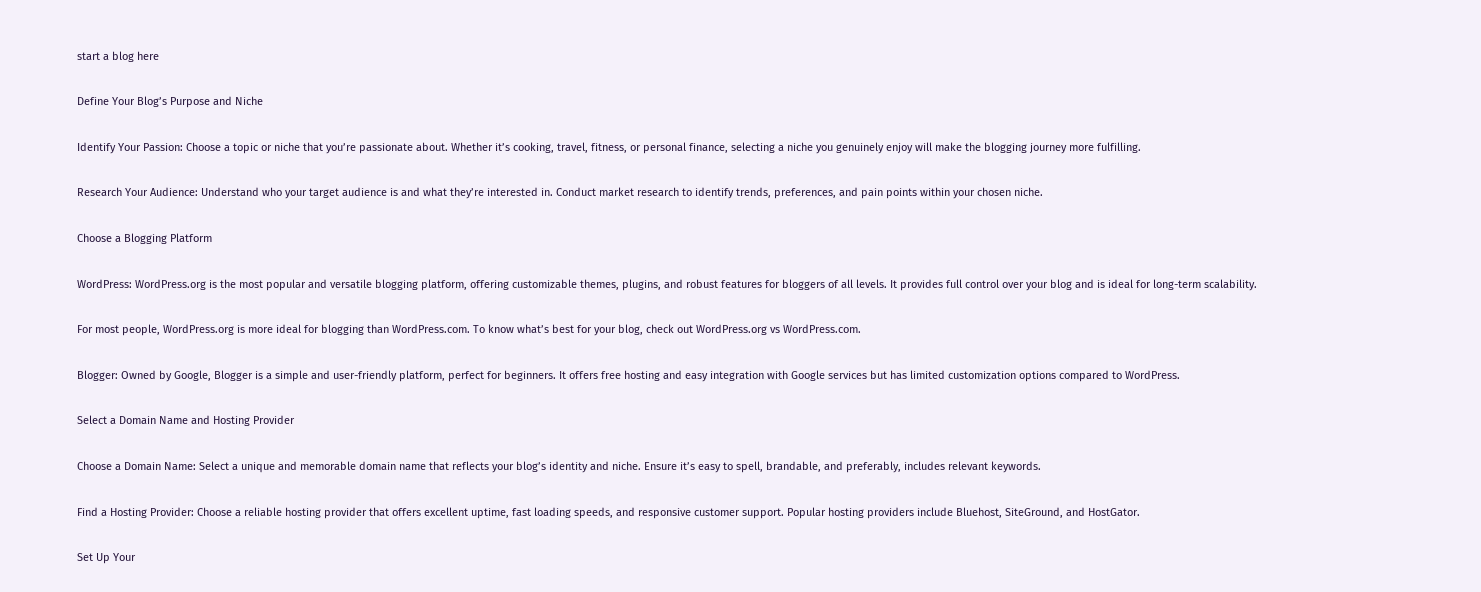start a blog here

Define Your Blog’s Purpose and Niche

Identify Your Passion: Choose a topic or niche that you’re passionate about. Whether it’s cooking, travel, fitness, or personal finance, selecting a niche you genuinely enjoy will make the blogging journey more fulfilling.

Research Your Audience: Understand who your target audience is and what they’re interested in. Conduct market research to identify trends, preferences, and pain points within your chosen niche.

Choose a Blogging Platform

WordPress: WordPress.org is the most popular and versatile blogging platform, offering customizable themes, plugins, and robust features for bloggers of all levels. It provides full control over your blog and is ideal for long-term scalability.

For most people, WordPress.org is more ideal for blogging than WordPress.com. To know what’s best for your blog, check out WordPress.org vs WordPress.com.

Blogger: Owned by Google, Blogger is a simple and user-friendly platform, perfect for beginners. It offers free hosting and easy integration with Google services but has limited customization options compared to WordPress.

Select a Domain Name and Hosting Provider

Choose a Domain Name: Select a unique and memorable domain name that reflects your blog’s identity and niche. Ensure it’s easy to spell, brandable, and preferably, includes relevant keywords.

Find a Hosting Provider: Choose a reliable hosting provider that offers excellent uptime, fast loading speeds, and responsive customer support. Popular hosting providers include Bluehost, SiteGround, and HostGator.

Set Up Your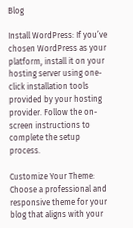Blog

Install WordPress: If you’ve chosen WordPress as your platform, install it on your hosting server using one-click installation tools provided by your hosting provider. Follow the on-screen instructions to complete the setup process.

Customize Your Theme: Choose a professional and responsive theme for your blog that aligns with your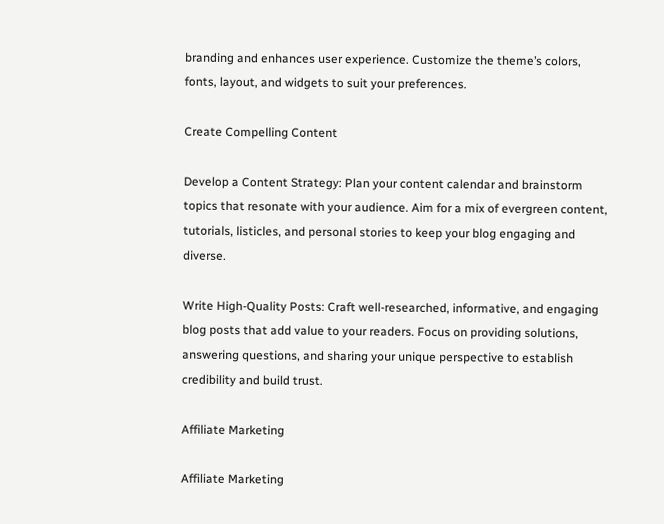branding and enhances user experience. Customize the theme’s colors, fonts, layout, and widgets to suit your preferences.

Create Compelling Content

Develop a Content Strategy: Plan your content calendar and brainstorm topics that resonate with your audience. Aim for a mix of evergreen content, tutorials, listicles, and personal stories to keep your blog engaging and diverse.

Write High-Quality Posts: Craft well-researched, informative, and engaging blog posts that add value to your readers. Focus on providing solutions, answering questions, and sharing your unique perspective to establish credibility and build trust.

Affiliate Marketing

Affiliate Marketing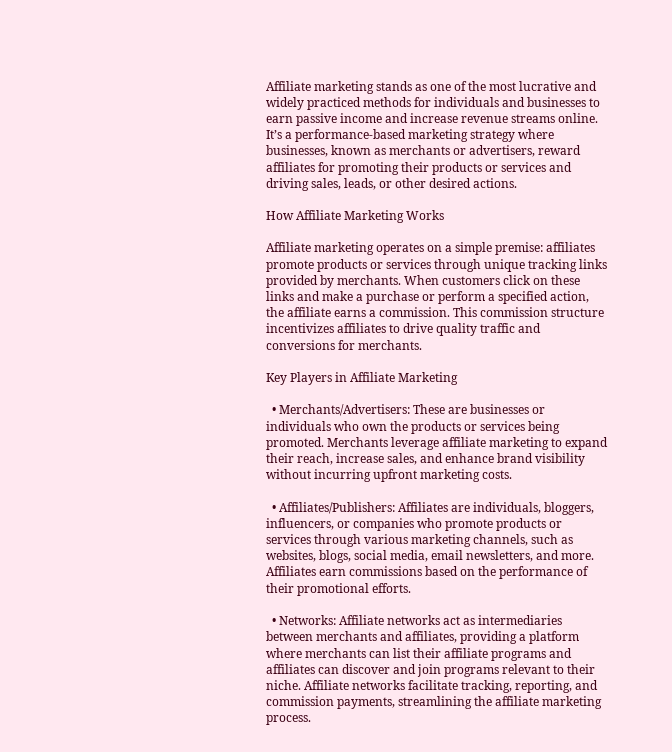Affiliate marketing stands as one of the most lucrative and widely practiced methods for individuals and businesses to earn passive income and increase revenue streams online. It’s a performance-based marketing strategy where businesses, known as merchants or advertisers, reward affiliates for promoting their products or services and driving sales, leads, or other desired actions.

How Affiliate Marketing Works

Affiliate marketing operates on a simple premise: affiliates promote products or services through unique tracking links provided by merchants. When customers click on these links and make a purchase or perform a specified action, the affiliate earns a commission. This commission structure incentivizes affiliates to drive quality traffic and conversions for merchants.

Key Players in Affiliate Marketing

  • Merchants/Advertisers: These are businesses or individuals who own the products or services being promoted. Merchants leverage affiliate marketing to expand their reach, increase sales, and enhance brand visibility without incurring upfront marketing costs.

  • Affiliates/Publishers: Affiliates are individuals, bloggers, influencers, or companies who promote products or services through various marketing channels, such as websites, blogs, social media, email newsletters, and more. Affiliates earn commissions based on the performance of their promotional efforts.

  • Networks: Affiliate networks act as intermediaries between merchants and affiliates, providing a platform where merchants can list their affiliate programs and affiliates can discover and join programs relevant to their niche. Affiliate networks facilitate tracking, reporting, and commission payments, streamlining the affiliate marketing process.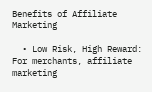Benefits of Affiliate Marketing

  • Low Risk, High Reward: For merchants, affiliate marketing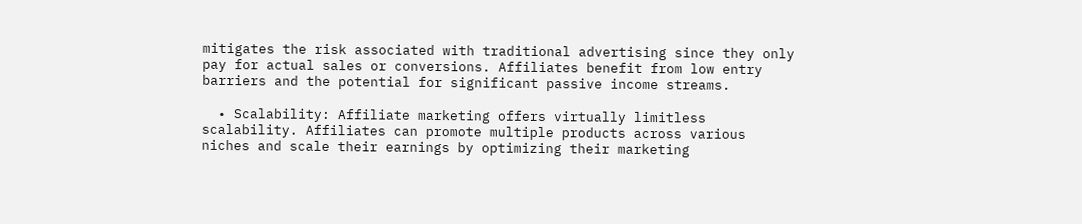mitigates the risk associated with traditional advertising since they only pay for actual sales or conversions. Affiliates benefit from low entry barriers and the potential for significant passive income streams.

  • Scalability: Affiliate marketing offers virtually limitless scalability. Affiliates can promote multiple products across various niches and scale their earnings by optimizing their marketing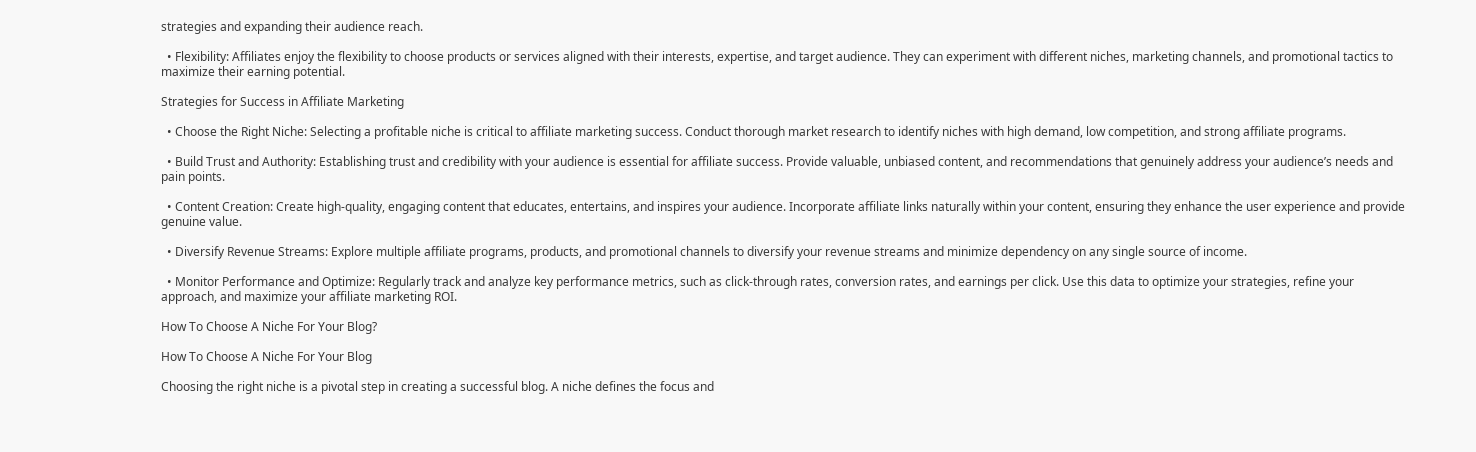strategies and expanding their audience reach.

  • Flexibility: Affiliates enjoy the flexibility to choose products or services aligned with their interests, expertise, and target audience. They can experiment with different niches, marketing channels, and promotional tactics to maximize their earning potential.

Strategies for Success in Affiliate Marketing

  • Choose the Right Niche: Selecting a profitable niche is critical to affiliate marketing success. Conduct thorough market research to identify niches with high demand, low competition, and strong affiliate programs.

  • Build Trust and Authority: Establishing trust and credibility with your audience is essential for affiliate success. Provide valuable, unbiased content, and recommendations that genuinely address your audience’s needs and pain points.

  • Content Creation: Create high-quality, engaging content that educates, entertains, and inspires your audience. Incorporate affiliate links naturally within your content, ensuring they enhance the user experience and provide genuine value.

  • Diversify Revenue Streams: Explore multiple affiliate programs, products, and promotional channels to diversify your revenue streams and minimize dependency on any single source of income.

  • Monitor Performance and Optimize: Regularly track and analyze key performance metrics, such as click-through rates, conversion rates, and earnings per click. Use this data to optimize your strategies, refine your approach, and maximize your affiliate marketing ROI.

How To Choose A Niche For Your Blog?

How To Choose A Niche For Your Blog

Choosing the right niche is a pivotal step in creating a successful blog. A niche defines the focus and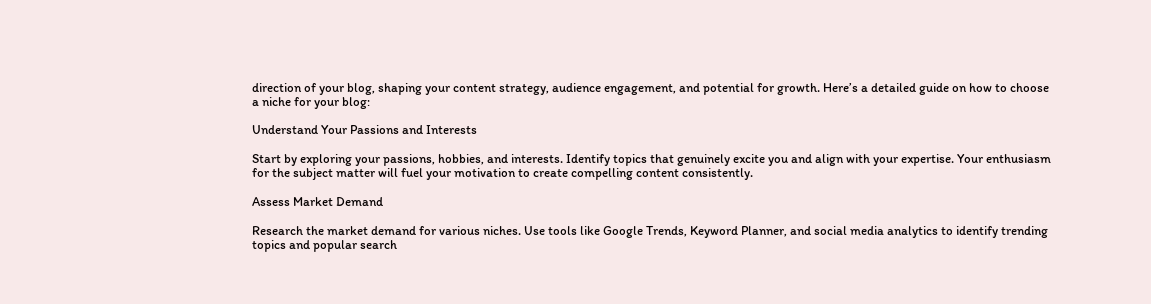direction of your blog, shaping your content strategy, audience engagement, and potential for growth. Here’s a detailed guide on how to choose a niche for your blog:

Understand Your Passions and Interests

Start by exploring your passions, hobbies, and interests. Identify topics that genuinely excite you and align with your expertise. Your enthusiasm for the subject matter will fuel your motivation to create compelling content consistently.

Assess Market Demand

Research the market demand for various niches. Use tools like Google Trends, Keyword Planner, and social media analytics to identify trending topics and popular search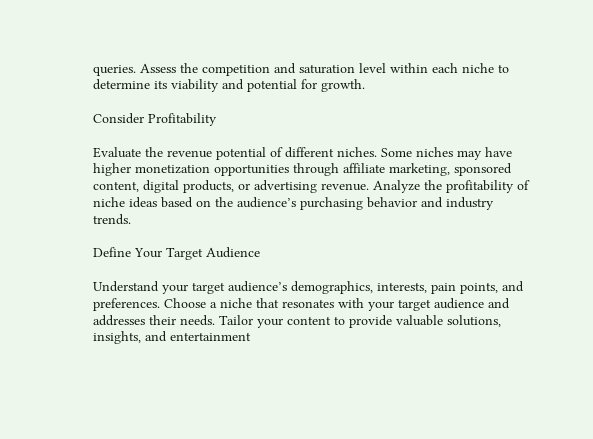queries. Assess the competition and saturation level within each niche to determine its viability and potential for growth.

Consider Profitability

Evaluate the revenue potential of different niches. Some niches may have higher monetization opportunities through affiliate marketing, sponsored content, digital products, or advertising revenue. Analyze the profitability of niche ideas based on the audience’s purchasing behavior and industry trends.

Define Your Target Audience

Understand your target audience’s demographics, interests, pain points, and preferences. Choose a niche that resonates with your target audience and addresses their needs. Tailor your content to provide valuable solutions, insights, and entertainment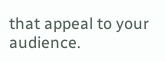that appeal to your audience.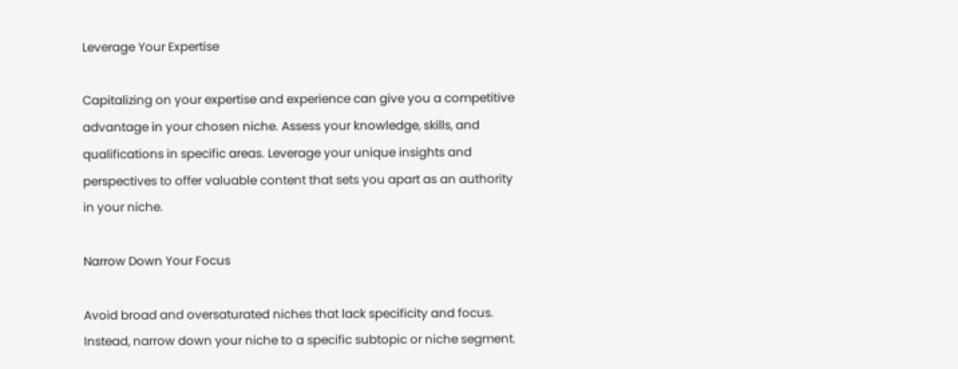Leverage Your Expertise

Capitalizing on your expertise and experience can give you a competitive advantage in your chosen niche. Assess your knowledge, skills, and qualifications in specific areas. Leverage your unique insights and perspectives to offer valuable content that sets you apart as an authority in your niche.

Narrow Down Your Focus

Avoid broad and oversaturated niches that lack specificity and focus. Instead, narrow down your niche to a specific subtopic or niche segment.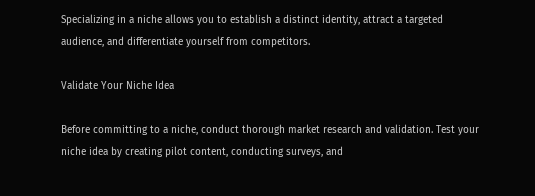Specializing in a niche allows you to establish a distinct identity, attract a targeted audience, and differentiate yourself from competitors.

Validate Your Niche Idea

Before committing to a niche, conduct thorough market research and validation. Test your niche idea by creating pilot content, conducting surveys, and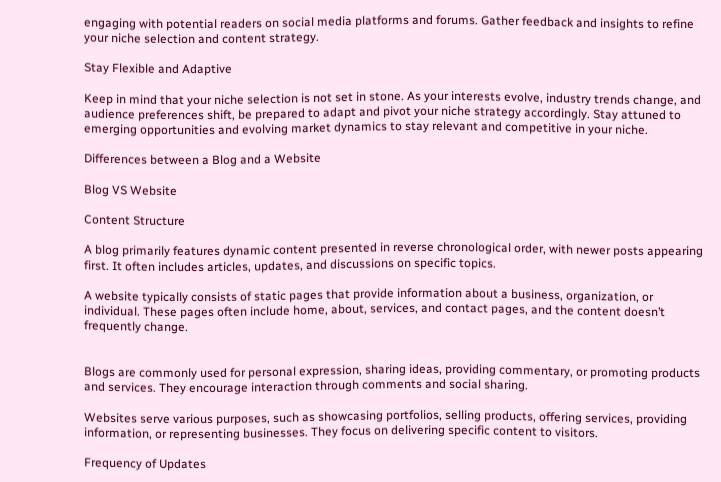engaging with potential readers on social media platforms and forums. Gather feedback and insights to refine your niche selection and content strategy.

Stay Flexible and Adaptive

Keep in mind that your niche selection is not set in stone. As your interests evolve, industry trends change, and audience preferences shift, be prepared to adapt and pivot your niche strategy accordingly. Stay attuned to emerging opportunities and evolving market dynamics to stay relevant and competitive in your niche.

Differences between a Blog and a Website

Blog VS Website

Content Structure

A blog primarily features dynamic content presented in reverse chronological order, with newer posts appearing first. It often includes articles, updates, and discussions on specific topics.

A website typically consists of static pages that provide information about a business, organization, or individual. These pages often include home, about, services, and contact pages, and the content doesn’t frequently change.


Blogs are commonly used for personal expression, sharing ideas, providing commentary, or promoting products and services. They encourage interaction through comments and social sharing.

Websites serve various purposes, such as showcasing portfolios, selling products, offering services, providing information, or representing businesses. They focus on delivering specific content to visitors.

Frequency of Updates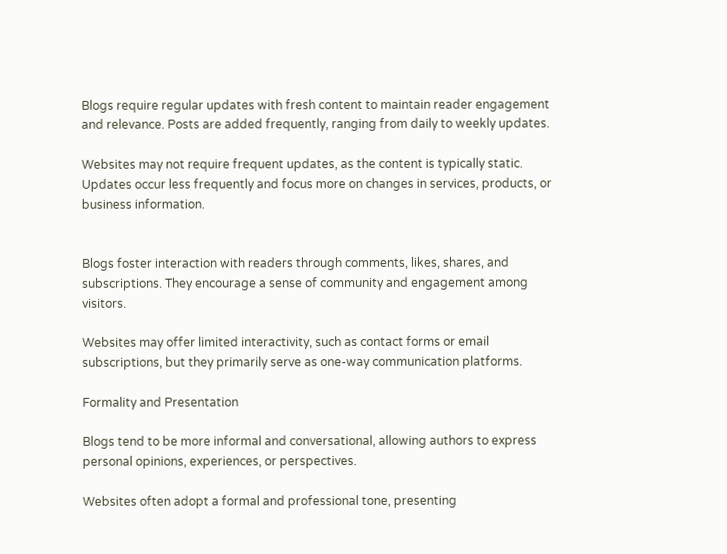Blogs require regular updates with fresh content to maintain reader engagement and relevance. Posts are added frequently, ranging from daily to weekly updates.

Websites may not require frequent updates, as the content is typically static. Updates occur less frequently and focus more on changes in services, products, or business information.


Blogs foster interaction with readers through comments, likes, shares, and subscriptions. They encourage a sense of community and engagement among visitors.

Websites may offer limited interactivity, such as contact forms or email subscriptions, but they primarily serve as one-way communication platforms.

Formality and Presentation

Blogs tend to be more informal and conversational, allowing authors to express personal opinions, experiences, or perspectives.

Websites often adopt a formal and professional tone, presenting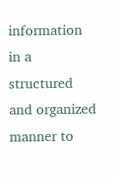information in a structured and organized manner to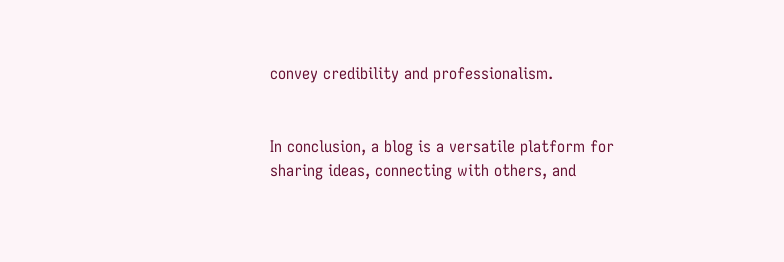convey credibility and professionalism.


In conclusion, a blog is a versatile platform for sharing ideas, connecting with others, and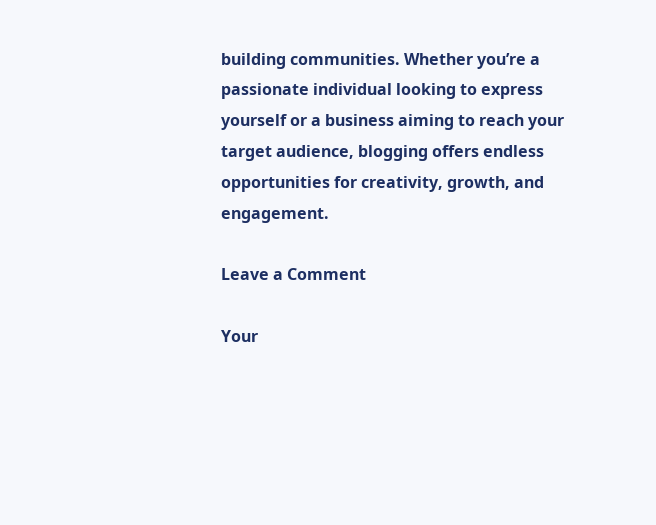building communities. Whether you’re a passionate individual looking to express yourself or a business aiming to reach your target audience, blogging offers endless opportunities for creativity, growth, and engagement.

Leave a Comment

Your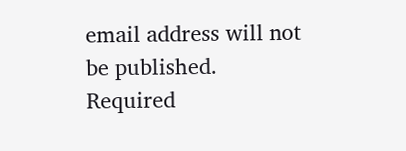email address will not be published. Required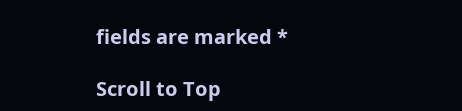fields are marked *

Scroll to Top